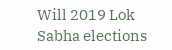Will 2019 Lok Sabha elections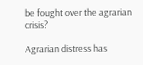be fought over the agrarian crisis?

Agrarian distress has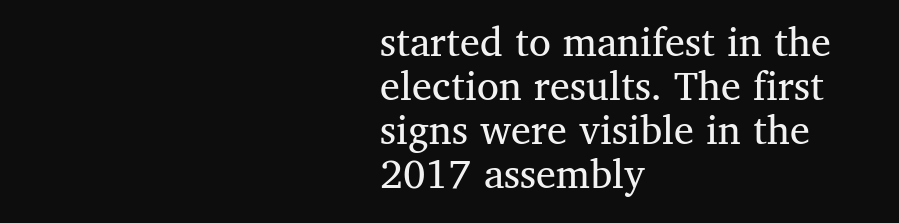started to manifest in the election results. The first signs were visible in the 2017 assembly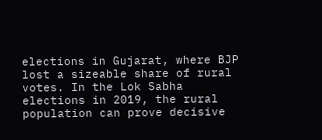elections in Gujarat, where BJP lost a sizeable share of rural votes. In the Lok Sabha elections in 2019, the rural population can prove decisive